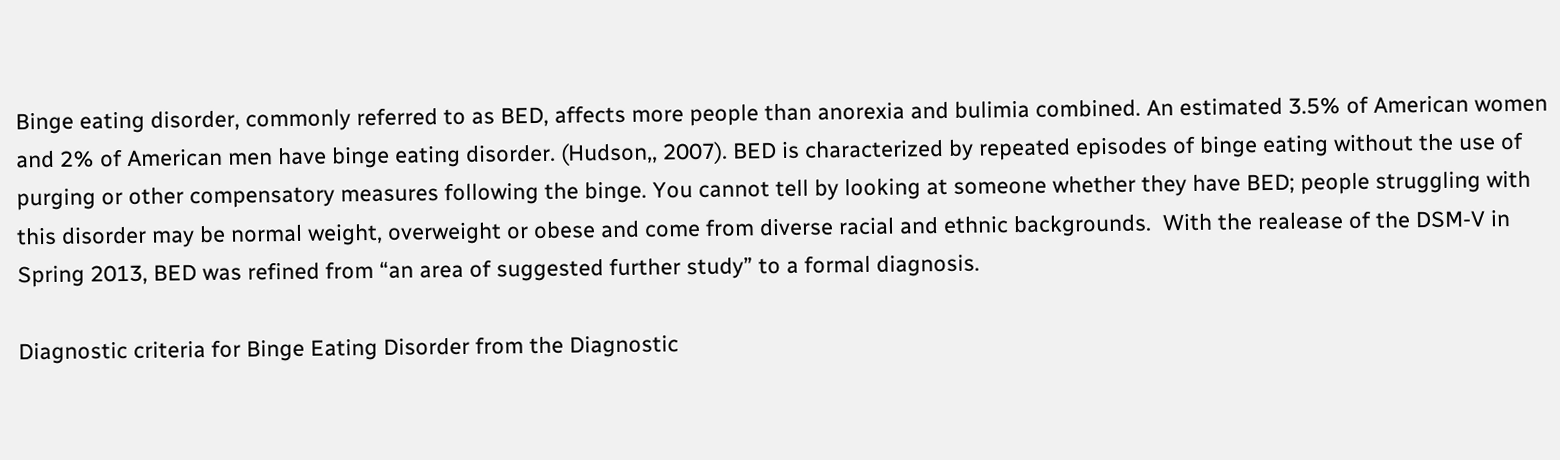Binge eating disorder, commonly referred to as BED, affects more people than anorexia and bulimia combined. An estimated 3.5% of American women and 2% of American men have binge eating disorder. (Hudson,, 2007). BED is characterized by repeated episodes of binge eating without the use of purging or other compensatory measures following the binge. You cannot tell by looking at someone whether they have BED; people struggling with this disorder may be normal weight, overweight or obese and come from diverse racial and ethnic backgrounds.  With the realease of the DSM-V in Spring 2013, BED was refined from “an area of suggested further study” to a formal diagnosis.

Diagnostic criteria for Binge Eating Disorder from the Diagnostic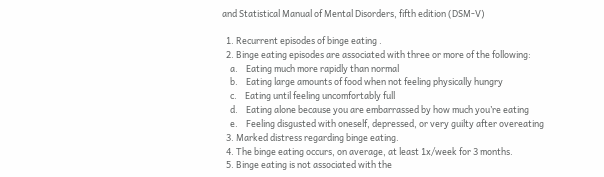and Statistical Manual of Mental Disorders, fifth edition (DSM-V)

  1. Recurrent episodes of binge eating .
  2. Binge eating episodes are associated with three or more of the following:
    a.    Eating much more rapidly than normal
    b.    Eating large amounts of food when not feeling physically hungry
    c.    Eating until feeling uncomfortably full
    d.    Eating alone because you are embarrassed by how much you’re eating
    e.    Feeling disgusted with oneself, depressed, or very guilty after overeating
  3. Marked distress regarding binge eating.
  4. The binge eating occurs, on average, at least 1x/week for 3 months.
  5. Binge eating is not associated with the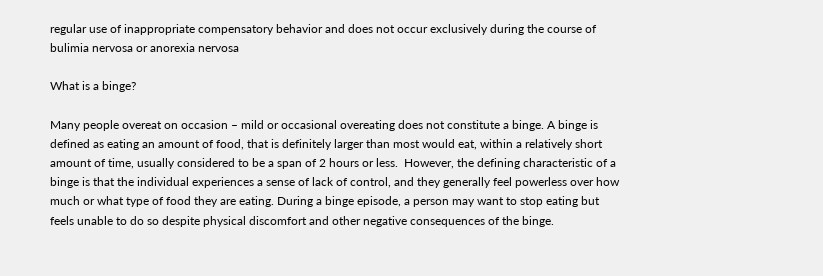regular use of inappropriate compensatory behavior and does not occur exclusively during the course of bulimia nervosa or anorexia nervosa

What is a binge?

Many people overeat on occasion – mild or occasional overeating does not constitute a binge. A binge is defined as eating an amount of food, that is definitely larger than most would eat, within a relatively short amount of time, usually considered to be a span of 2 hours or less.  However, the defining characteristic of a binge is that the individual experiences a sense of lack of control, and they generally feel powerless over how much or what type of food they are eating. During a binge episode, a person may want to stop eating but feels unable to do so despite physical discomfort and other negative consequences of the binge.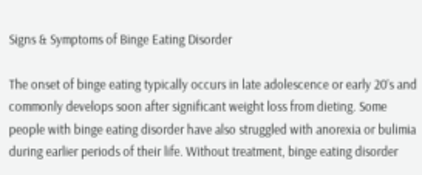Signs & Symptoms of Binge Eating Disorder

The onset of binge eating typically occurs in late adolescence or early 20’s and commonly develops soon after significant weight loss from dieting. Some people with binge eating disorder have also struggled with anorexia or bulimia during earlier periods of their life. Without treatment, binge eating disorder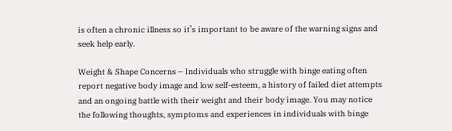is often a chronic illness so it’s important to be aware of the warning signs and seek help early.

Weight & Shape Concerns – Individuals who struggle with binge eating often report negative body image and low self-esteem, a history of failed diet attempts and an ongoing battle with their weight and their body image. You may notice the following thoughts, symptoms and experiences in individuals with binge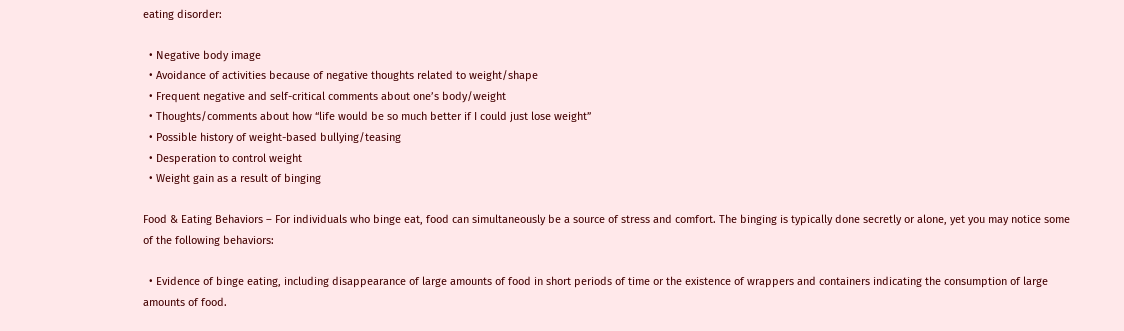eating disorder:

  • Negative body image
  • Avoidance of activities because of negative thoughts related to weight/shape
  • Frequent negative and self-critical comments about one’s body/weight
  • Thoughts/comments about how “life would be so much better if I could just lose weight”
  • Possible history of weight-based bullying/teasing
  • Desperation to control weight
  • Weight gain as a result of binging

Food & Eating Behaviors – For individuals who binge eat, food can simultaneously be a source of stress and comfort. The binging is typically done secretly or alone, yet you may notice some of the following behaviors:

  • Evidence of binge eating, including disappearance of large amounts of food in short periods of time or the existence of wrappers and containers indicating the consumption of large amounts of food.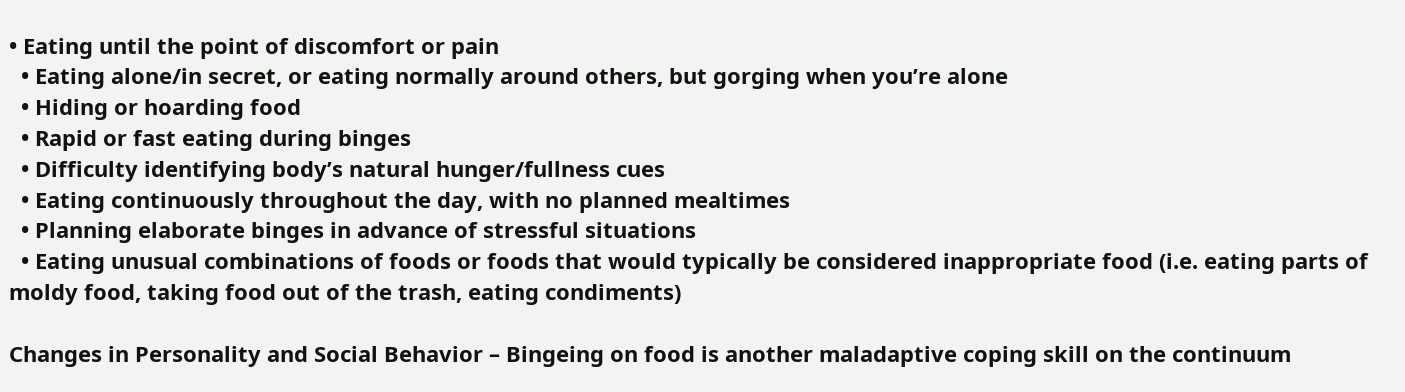• Eating until the point of discomfort or pain
  • Eating alone/in secret, or eating normally around others, but gorging when you’re alone
  • Hiding or hoarding food
  • Rapid or fast eating during binges
  • Difficulty identifying body’s natural hunger/fullness cues
  • Eating continuously throughout the day, with no planned mealtimes
  • Planning elaborate binges in advance of stressful situations
  • Eating unusual combinations of foods or foods that would typically be considered inappropriate food (i.e. eating parts of moldy food, taking food out of the trash, eating condiments)

Changes in Personality and Social Behavior – Bingeing on food is another maladaptive coping skill on the continuum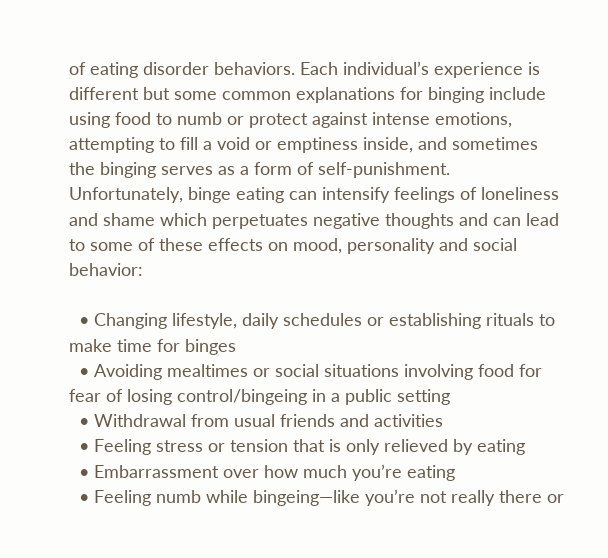of eating disorder behaviors. Each individual’s experience is different but some common explanations for binging include using food to numb or protect against intense emotions, attempting to fill a void or emptiness inside, and sometimes the binging serves as a form of self-punishment.  Unfortunately, binge eating can intensify feelings of loneliness and shame which perpetuates negative thoughts and can lead to some of these effects on mood, personality and social behavior:

  • Changing lifestyle, daily schedules or establishing rituals to make time for binges
  • Avoiding mealtimes or social situations involving food for fear of losing control/bingeing in a public setting
  • Withdrawal from usual friends and activities
  • Feeling stress or tension that is only relieved by eating
  • Embarrassment over how much you’re eating
  • Feeling numb while bingeing—like you’re not really there or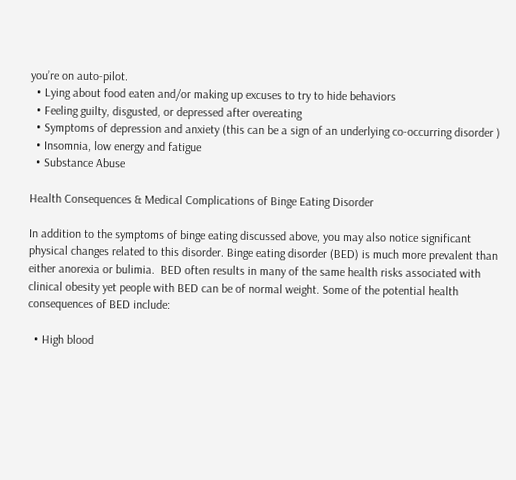you’re on auto-pilot.
  • Lying about food eaten and/or making up excuses to try to hide behaviors
  • Feeling guilty, disgusted, or depressed after overeating
  • Symptoms of depression and anxiety (this can be a sign of an underlying co-occurring disorder )
  • Insomnia, low energy and fatigue
  • Substance Abuse

Health Consequences & Medical Complications of Binge Eating Disorder

In addition to the symptoms of binge eating discussed above, you may also notice significant physical changes related to this disorder. Binge eating disorder (BED) is much more prevalent than either anorexia or bulimia.  BED often results in many of the same health risks associated with clinical obesity yet people with BED can be of normal weight. Some of the potential health consequences of BED include:

  • High blood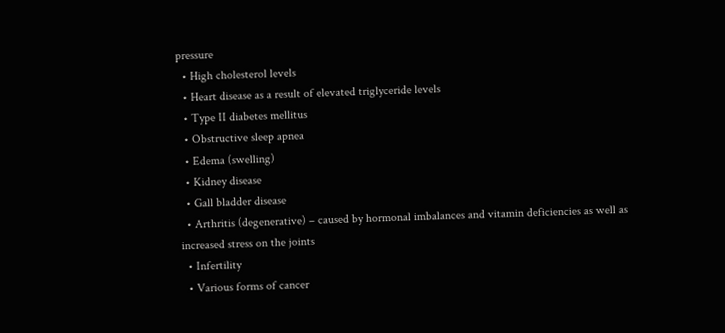pressure
  • High cholesterol levels
  • Heart disease as a result of elevated triglyceride levels
  • Type II diabetes mellitus
  • Obstructive sleep apnea
  • Edema (swelling)
  • Kidney disease
  • Gall bladder disease
  • Arthritis (degenerative) – caused by hormonal imbalances and vitamin deficiencies as well as increased stress on the joints
  • Infertility
  • Various forms of cancer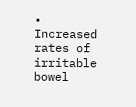• Increased rates of irritable bowel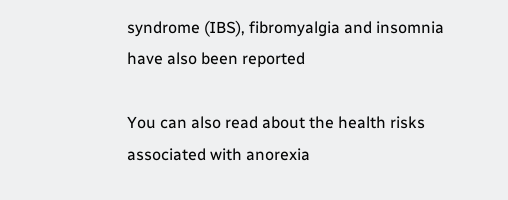syndrome (IBS), fibromyalgia and insomnia have also been reported

You can also read about the health risks associated with anorexia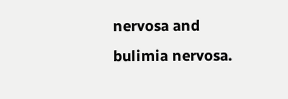nervosa and bulimia nervosa.